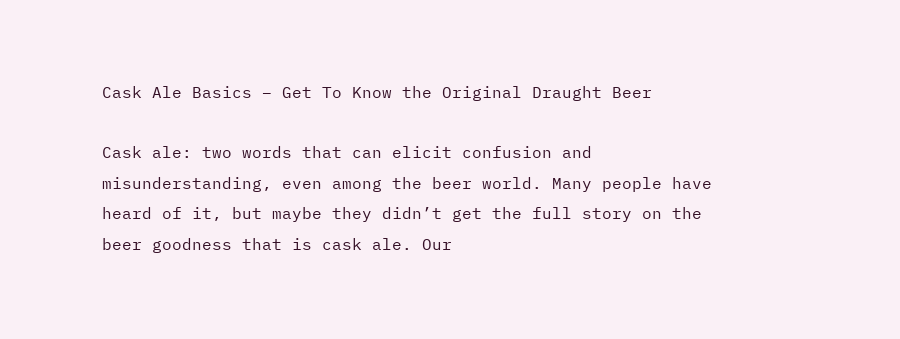Cask Ale Basics – Get To Know the Original Draught Beer

Cask ale: two words that can elicit confusion and misunderstanding, even among the beer world. Many people have heard of it, but maybe they didn’t get the full story on the beer goodness that is cask ale. Our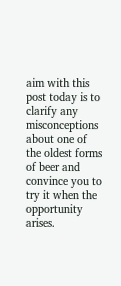aim with this post today is to clarify any misconceptions about one of the oldest forms of beer and convince you to try it when the opportunity arises.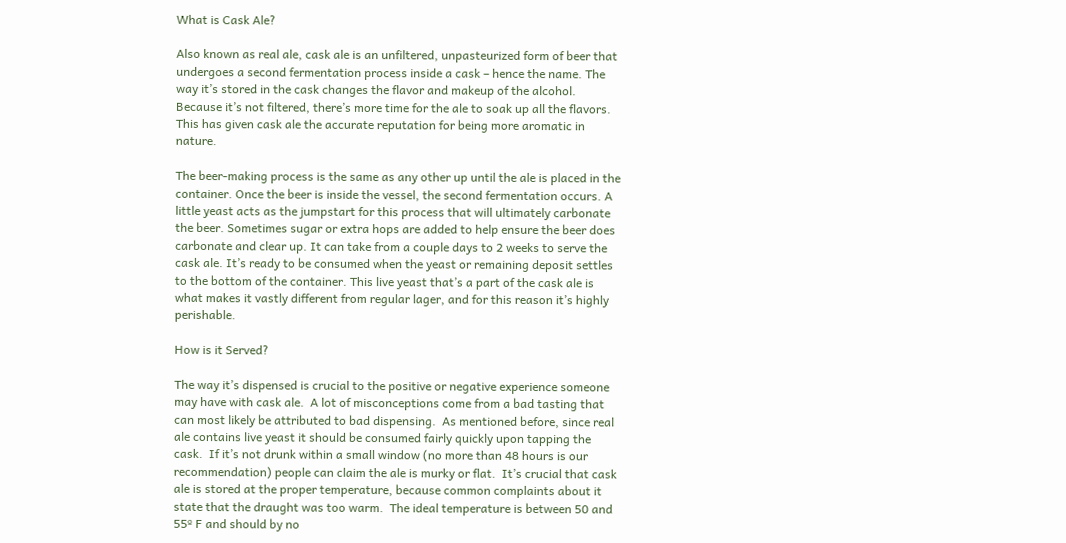What is Cask Ale?

Also known as real ale, cask ale is an unfiltered, unpasteurized form of beer that undergoes a second fermentation process inside a cask – hence the name. The way it’s stored in the cask changes the flavor and makeup of the alcohol. Because it’s not filtered, there’s more time for the ale to soak up all the flavors. This has given cask ale the accurate reputation for being more aromatic in nature.

The beer-making process is the same as any other up until the ale is placed in the container. Once the beer is inside the vessel, the second fermentation occurs. A little yeast acts as the jumpstart for this process that will ultimately carbonate the beer. Sometimes sugar or extra hops are added to help ensure the beer does carbonate and clear up. It can take from a couple days to 2 weeks to serve the cask ale. It’s ready to be consumed when the yeast or remaining deposit settles to the bottom of the container. This live yeast that’s a part of the cask ale is what makes it vastly different from regular lager, and for this reason it’s highly perishable.

How is it Served?

The way it’s dispensed is crucial to the positive or negative experience someone may have with cask ale.  A lot of misconceptions come from a bad tasting that can most likely be attributed to bad dispensing.  As mentioned before, since real ale contains live yeast it should be consumed fairly quickly upon tapping the cask.  If it’s not drunk within a small window (no more than 48 hours is our recommendation) people can claim the ale is murky or flat.  It’s crucial that cask ale is stored at the proper temperature, because common complaints about it state that the draught was too warm.  The ideal temperature is between 50 and 55º F and should by no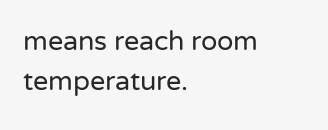means reach room temperature.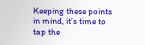Keeping these points in mind, it’s time to tap the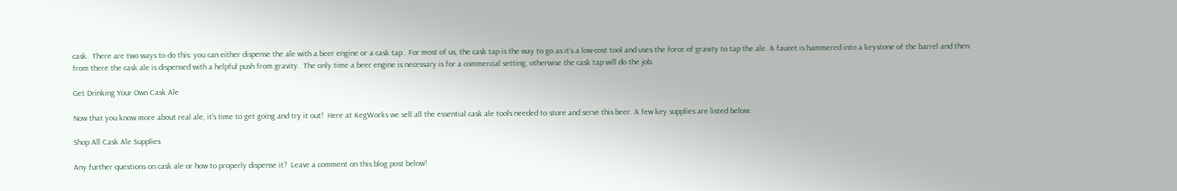cask.  There are two ways to do this: you can either dispense the ale with a beer engine or a cask tap . For most of us, the cask tap is the way to go as it’s a low-cost tool and uses the force of gravity to tap the ale. A faucet is hammered into a keystone of the barrel and then from there the cask ale is dispensed with a helpful push from gravity.  The only time a beer engine is necessary is for a commercial setting, otherwise the cask tap will do the job.

Get Drinking Your Own Cask Ale

Now that you know more about real ale, it’s time to get going and try it out!  Here at KegWorks we sell all the essential cask ale tools needed to store and serve this beer. A few key supplies are listed below:

Shop All Cask Ale Supplies

Any further questions on cask ale or how to properly dispense it?  Leave a comment on this blog post below!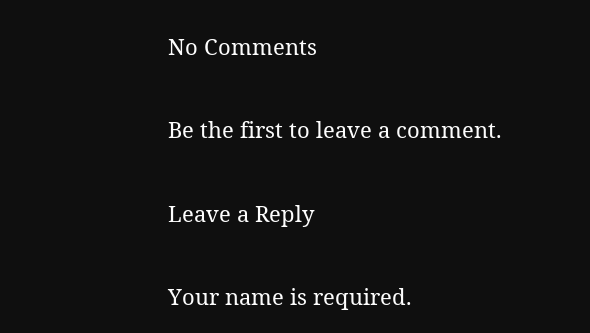No Comments

Be the first to leave a comment.

Leave a Reply

Your name is required.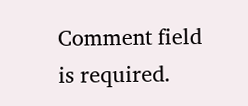Comment field is required.